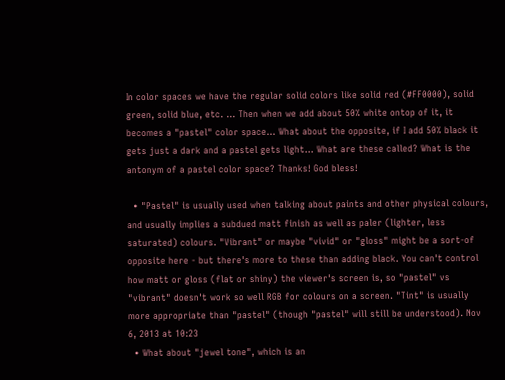In color spaces we have the regular solid colors like solid red (#FF0000), solid green, solid blue, etc. ... Then when we add about 50% white ontop of it, it becomes a "pastel" color space... What about the opposite, if I add 50% black it gets just a dark and a pastel gets light... What are these called? What is the antonym of a pastel color space? Thanks! God bless!

  • "Pastel" is usually used when talking about paints and other physical colours, and usually implies a subdued matt finish as well as paler (lighter, less saturated) colours. "Vibrant" or maybe "vivid" or "gloss" might be a sort-of opposite here - but there's more to these than adding black. You can't control how matt or gloss (flat or shiny) the viewer's screen is, so "pastel" vs "vibrant" doesn't work so well RGB for colours on a screen. "Tint" is usually more appropriate than "pastel" (though "pastel" will still be understood). Nov 6, 2013 at 10:23
  • What about "jewel tone", which is an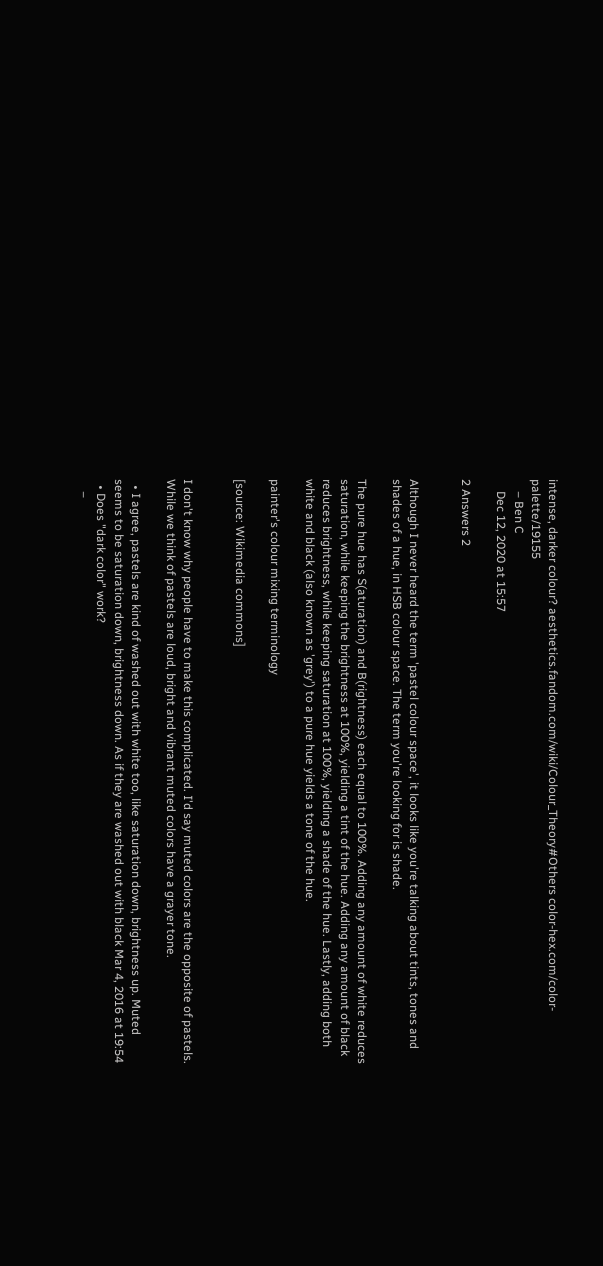intense, darker colour? aesthetics.fandom.com/wiki/Colour_Theory#Others color-hex.com/color-palette/19155
    – Ben C
    Dec 12, 2020 at 15:57

2 Answers 2


Although I never heard the term 'pastel colour space', it looks like you're talking about tints, tones and shades of a hue, in HSB colour space. The term you're looking for is shade.

The pure hue has S(aturation) and B(rightness) each equal to 100%. Adding any amount of white reduces saturation, while keeping the brightness at 100%, yielding a tint of the hue. Adding any amount of black reduces brightness, while keeping saturation at 100%, yielding a shade of the hue. Lastly, adding both white and black (also known as 'grey') to a pure hue yields a tone of the hue.

painter's colour mixing terminology

[source: Wikimedia commons]


I don't know why people have to make this complicated. I'd say muted colors are the opposite of pastels. While we think of pastels are loud, bright and vibrant muted colors have a grayer tone.

  • I agree, pastels are kind of washed out with white too, like saturation down, brightness up. Muted seems to be saturation down, brightness down. As if they are washed out with black Mar 4, 2016 at 19:54
  • Does "dark color" work?
    –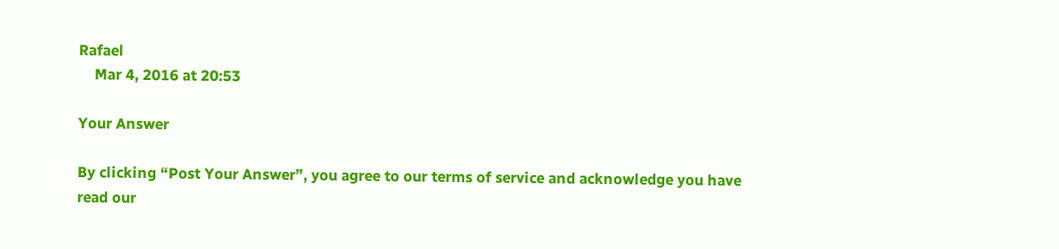Rafael
    Mar 4, 2016 at 20:53

Your Answer

By clicking “Post Your Answer”, you agree to our terms of service and acknowledge you have read our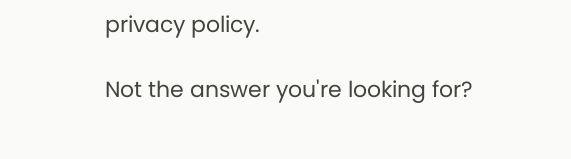privacy policy.

Not the answer you're looking for?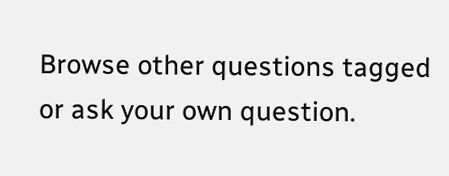Browse other questions tagged or ask your own question.